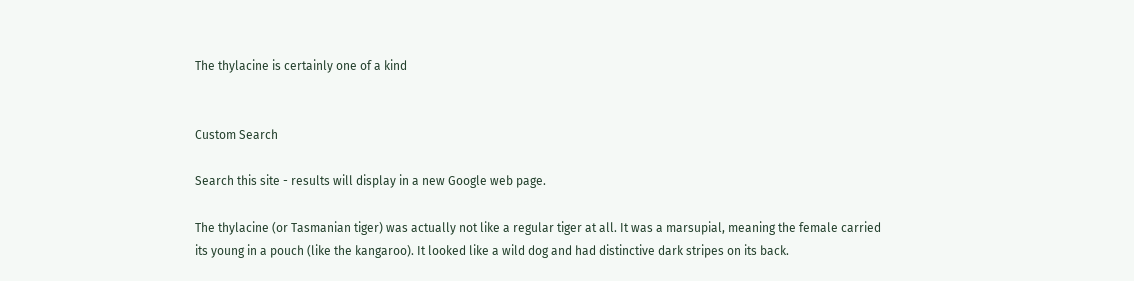The thylacine is certainly one of a kind


Custom Search

Search this site - results will display in a new Google web page.

The thylacine (or Tasmanian tiger) was actually not like a regular tiger at all. It was a marsupial, meaning the female carried its young in a pouch (like the kangaroo). It looked like a wild dog and had distinctive dark stripes on its back.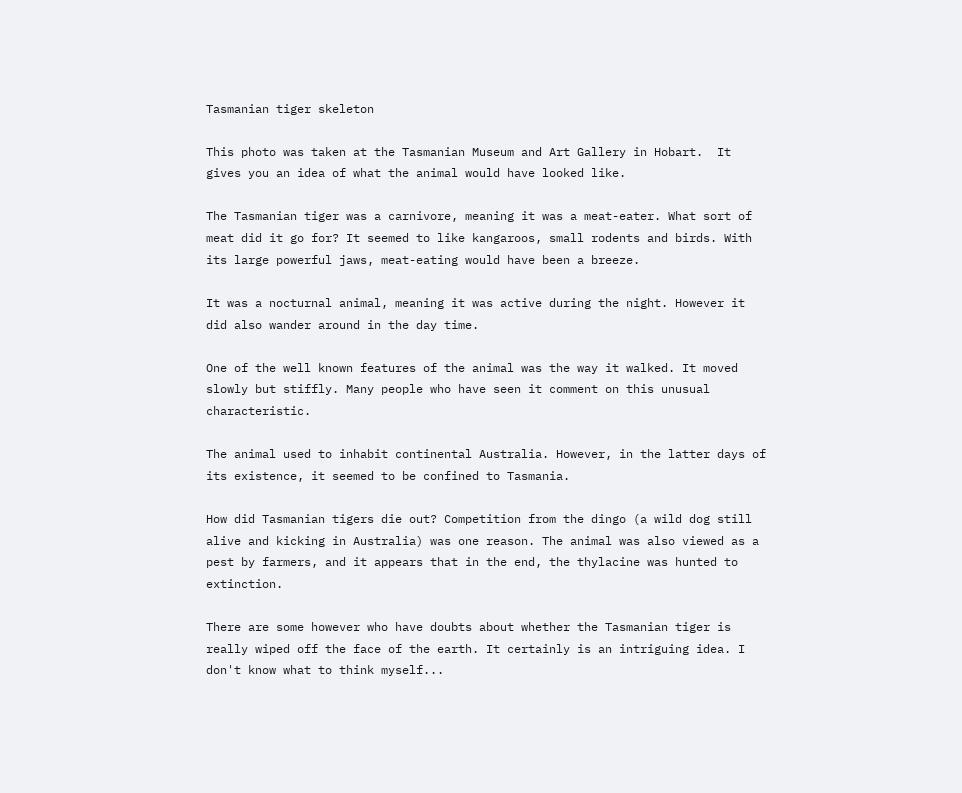Tasmanian tiger skeleton

This photo was taken at the Tasmanian Museum and Art Gallery in Hobart.  It gives you an idea of what the animal would have looked like.

The Tasmanian tiger was a carnivore, meaning it was a meat-eater. What sort of meat did it go for? It seemed to like kangaroos, small rodents and birds. With its large powerful jaws, meat-eating would have been a breeze.

It was a nocturnal animal, meaning it was active during the night. However it did also wander around in the day time.

One of the well known features of the animal was the way it walked. It moved slowly but stiffly. Many people who have seen it comment on this unusual characteristic.

The animal used to inhabit continental Australia. However, in the latter days of its existence, it seemed to be confined to Tasmania.

How did Tasmanian tigers die out? Competition from the dingo (a wild dog still alive and kicking in Australia) was one reason. The animal was also viewed as a pest by farmers, and it appears that in the end, the thylacine was hunted to extinction.

There are some however who have doubts about whether the Tasmanian tiger is really wiped off the face of the earth. It certainly is an intriguing idea. I don't know what to think myself...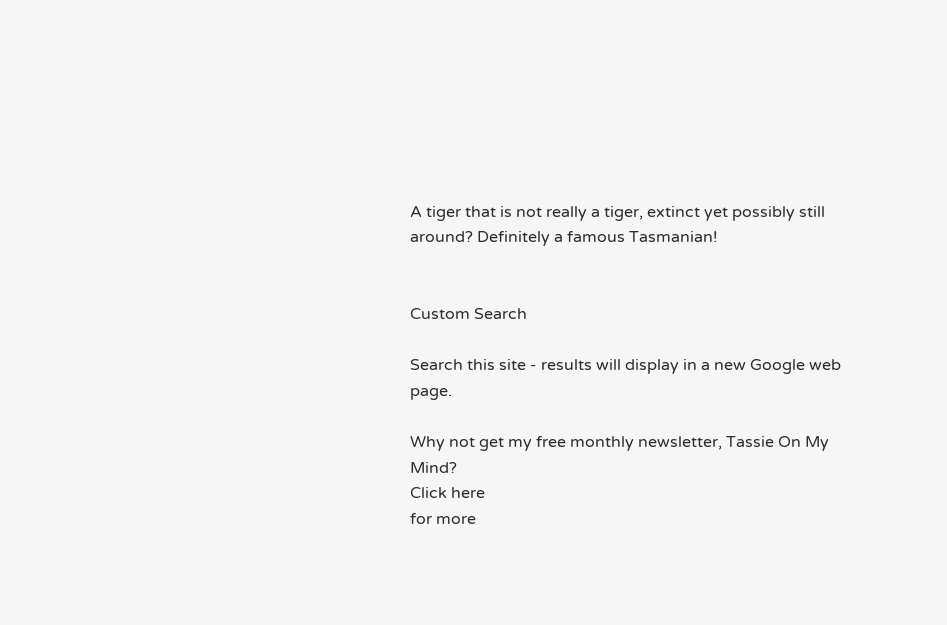A tiger that is not really a tiger, extinct yet possibly still around? Definitely a famous Tasmanian!


Custom Search

Search this site - results will display in a new Google web page.

Why not get my free monthly newsletter, Tassie On My Mind?
Click here
for more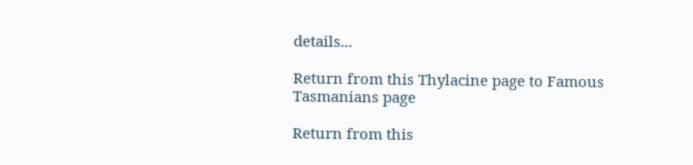details...

Return from this Thylacine page to Famous Tasmanians page

Return from this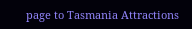page to Tasmania Attractions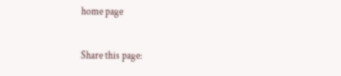home page

Share this page: